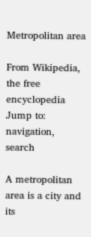Metropolitan area

From Wikipedia, the free encyclopedia
Jump to: navigation, search

A metropolitan area is a city and its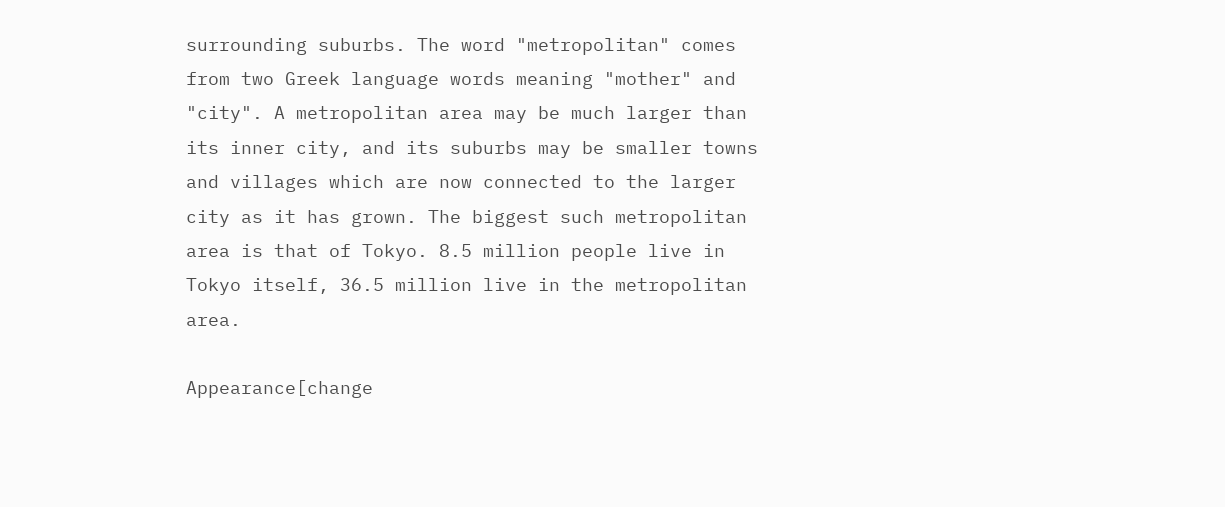surrounding suburbs. The word "metropolitan" comes from two Greek language words meaning "mother" and "city". A metropolitan area may be much larger than its inner city, and its suburbs may be smaller towns and villages which are now connected to the larger city as it has grown. The biggest such metropolitan area is that of Tokyo. 8.5 million people live in Tokyo itself, 36.5 million live in the metropolitan area.

Appearance[change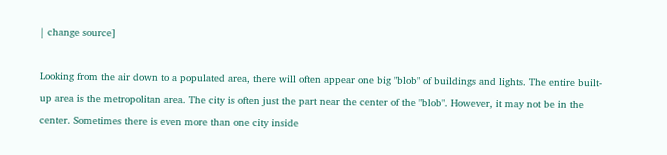| change source]

Looking from the air down to a populated area, there will often appear one big "blob" of buildings and lights. The entire built-up area is the metropolitan area. The city is often just the part near the center of the "blob". However, it may not be in the center. Sometimes there is even more than one city inside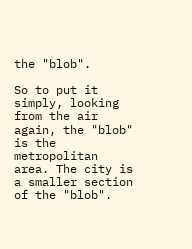the "blob".

So to put it simply, looking from the air again, the "blob" is the metropolitan area. The city is a smaller section of the "blob".